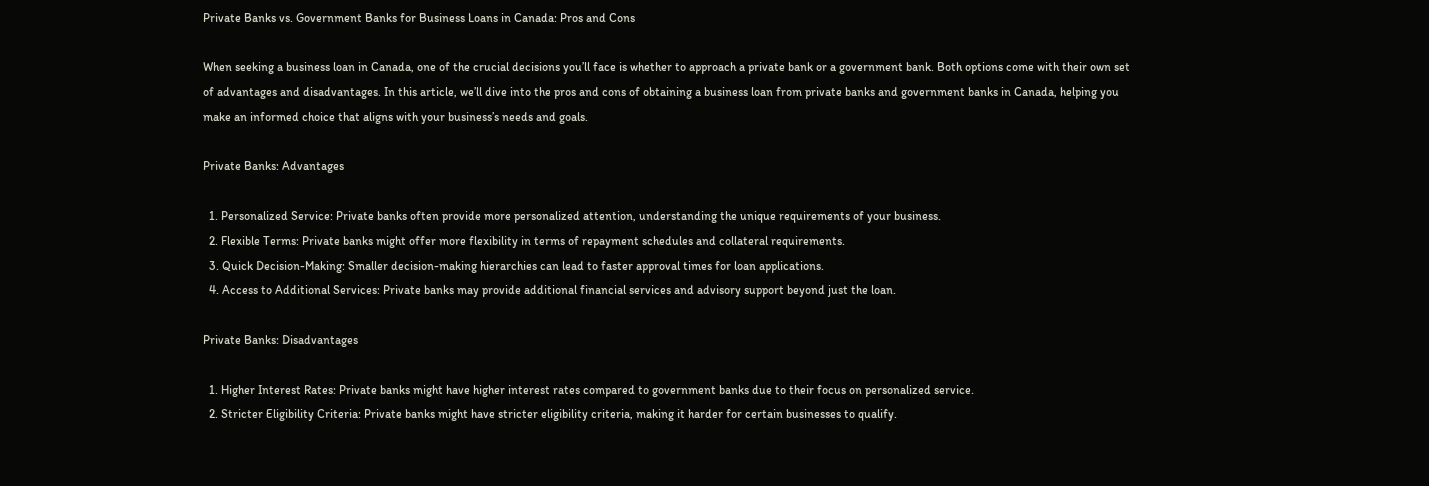Private Banks vs. Government Banks for Business Loans in Canada: Pros and Cons

When seeking a business loan in Canada, one of the crucial decisions you’ll face is whether to approach a private bank or a government bank. Both options come with their own set of advantages and disadvantages. In this article, we’ll dive into the pros and cons of obtaining a business loan from private banks and government banks in Canada, helping you make an informed choice that aligns with your business’s needs and goals.

Private Banks: Advantages

  1. Personalized Service: Private banks often provide more personalized attention, understanding the unique requirements of your business.
  2. Flexible Terms: Private banks might offer more flexibility in terms of repayment schedules and collateral requirements.
  3. Quick Decision-Making: Smaller decision-making hierarchies can lead to faster approval times for loan applications.
  4. Access to Additional Services: Private banks may provide additional financial services and advisory support beyond just the loan.

Private Banks: Disadvantages

  1. Higher Interest Rates: Private banks might have higher interest rates compared to government banks due to their focus on personalized service.
  2. Stricter Eligibility Criteria: Private banks might have stricter eligibility criteria, making it harder for certain businesses to qualify.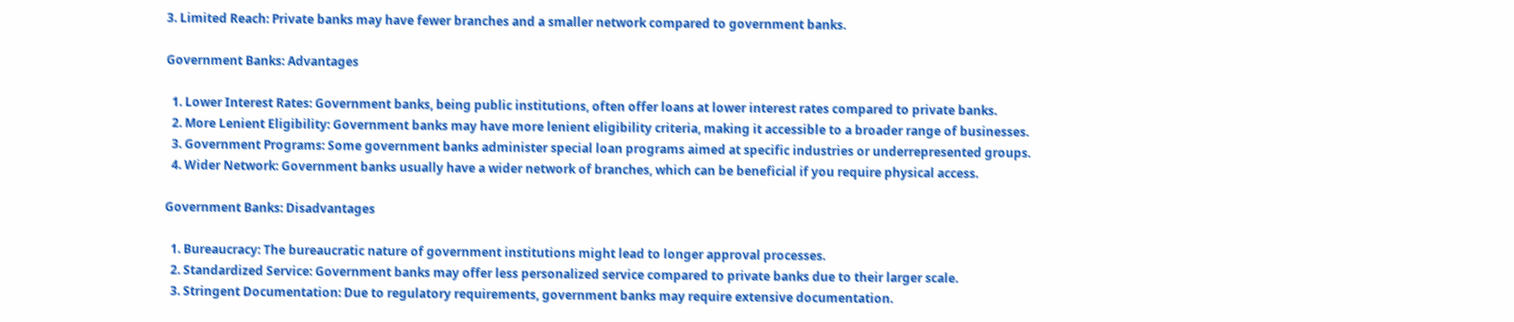3. Limited Reach: Private banks may have fewer branches and a smaller network compared to government banks.

Government Banks: Advantages

  1. Lower Interest Rates: Government banks, being public institutions, often offer loans at lower interest rates compared to private banks.
  2. More Lenient Eligibility: Government banks may have more lenient eligibility criteria, making it accessible to a broader range of businesses.
  3. Government Programs: Some government banks administer special loan programs aimed at specific industries or underrepresented groups.
  4. Wider Network: Government banks usually have a wider network of branches, which can be beneficial if you require physical access.

Government Banks: Disadvantages

  1. Bureaucracy: The bureaucratic nature of government institutions might lead to longer approval processes.
  2. Standardized Service: Government banks may offer less personalized service compared to private banks due to their larger scale.
  3. Stringent Documentation: Due to regulatory requirements, government banks may require extensive documentation.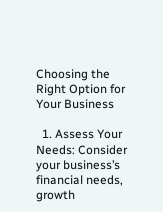Choosing the Right Option for Your Business

  1. Assess Your Needs: Consider your business’s financial needs, growth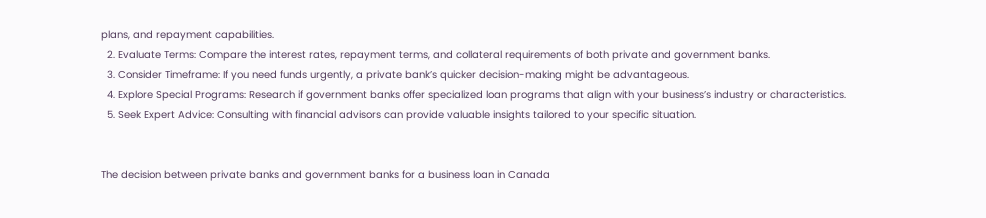plans, and repayment capabilities.
  2. Evaluate Terms: Compare the interest rates, repayment terms, and collateral requirements of both private and government banks.
  3. Consider Timeframe: If you need funds urgently, a private bank’s quicker decision-making might be advantageous.
  4. Explore Special Programs: Research if government banks offer specialized loan programs that align with your business’s industry or characteristics.
  5. Seek Expert Advice: Consulting with financial advisors can provide valuable insights tailored to your specific situation.


The decision between private banks and government banks for a business loan in Canada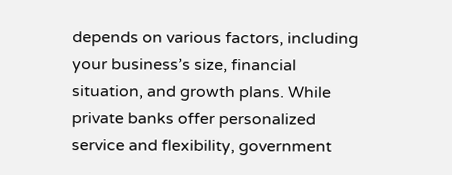depends on various factors, including your business’s size, financial situation, and growth plans. While private banks offer personalized service and flexibility, government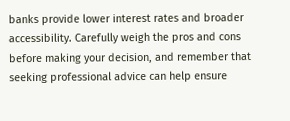banks provide lower interest rates and broader accessibility. Carefully weigh the pros and cons before making your decision, and remember that seeking professional advice can help ensure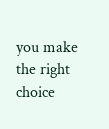you make the right choice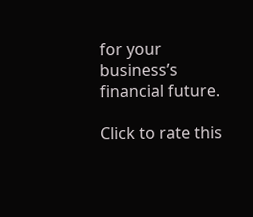for your business’s financial future.

Click to rate this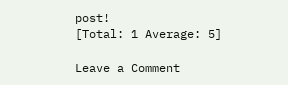post!
[Total: 1 Average: 5]

Leave a Comment